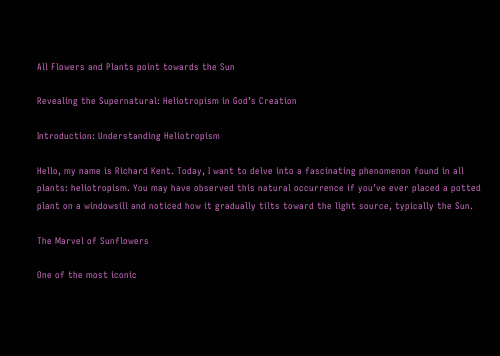All Flowers and Plants point towards the Sun

Revealing the Supernatural: Heliotropism in God’s Creation

Introduction: Understanding Heliotropism

Hello, my name is Richard Kent. Today, I want to delve into a fascinating phenomenon found in all plants: heliotropism. You may have observed this natural occurrence if you’ve ever placed a potted plant on a windowsill and noticed how it gradually tilts toward the light source, typically the Sun.

The Marvel of Sunflowers

One of the most iconic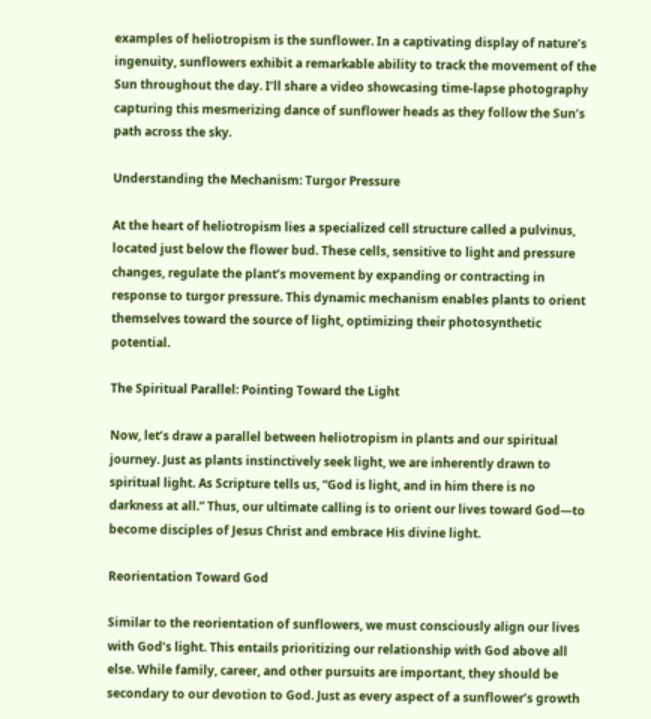examples of heliotropism is the sunflower. In a captivating display of nature’s ingenuity, sunflowers exhibit a remarkable ability to track the movement of the Sun throughout the day. I’ll share a video showcasing time-lapse photography capturing this mesmerizing dance of sunflower heads as they follow the Sun’s path across the sky.

Understanding the Mechanism: Turgor Pressure

At the heart of heliotropism lies a specialized cell structure called a pulvinus, located just below the flower bud. These cells, sensitive to light and pressure changes, regulate the plant’s movement by expanding or contracting in response to turgor pressure. This dynamic mechanism enables plants to orient themselves toward the source of light, optimizing their photosynthetic potential.

The Spiritual Parallel: Pointing Toward the Light

Now, let’s draw a parallel between heliotropism in plants and our spiritual journey. Just as plants instinctively seek light, we are inherently drawn to spiritual light. As Scripture tells us, “God is light, and in him there is no darkness at all.” Thus, our ultimate calling is to orient our lives toward God—to become disciples of Jesus Christ and embrace His divine light.

Reorientation Toward God

Similar to the reorientation of sunflowers, we must consciously align our lives with God’s light. This entails prioritizing our relationship with God above all else. While family, career, and other pursuits are important, they should be secondary to our devotion to God. Just as every aspect of a sunflower’s growth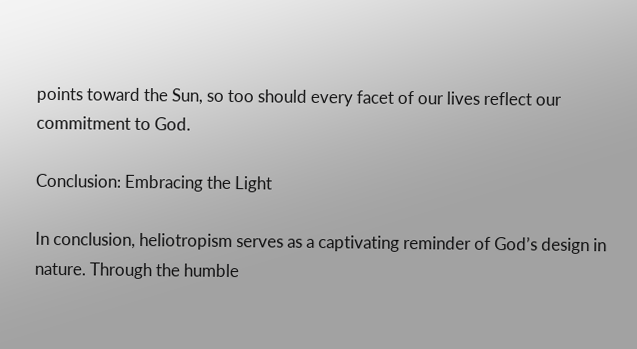points toward the Sun, so too should every facet of our lives reflect our commitment to God.

Conclusion: Embracing the Light

In conclusion, heliotropism serves as a captivating reminder of God’s design in nature. Through the humble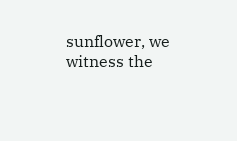sunflower, we witness the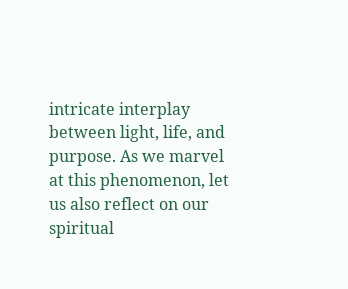intricate interplay between light, life, and purpose. As we marvel at this phenomenon, let us also reflect on our spiritual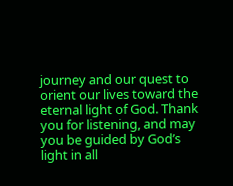journey and our quest to orient our lives toward the eternal light of God. Thank you for listening, and may you be guided by God’s light in all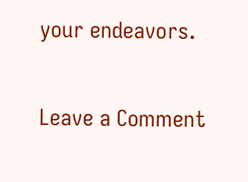your endeavors.

Leave a Comment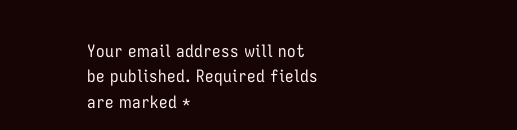Your email address will not be published. Required fields are marked *